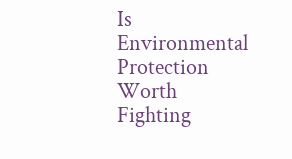Is Environmental Protection Worth Fighting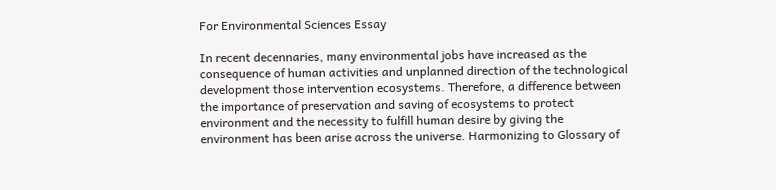For Environmental Sciences Essay

In recent decennaries, many environmental jobs have increased as the consequence of human activities and unplanned direction of the technological development those intervention ecosystems. Therefore, a difference between the importance of preservation and saving of ecosystems to protect environment and the necessity to fulfill human desire by giving the environment has been arise across the universe. Harmonizing to Glossary of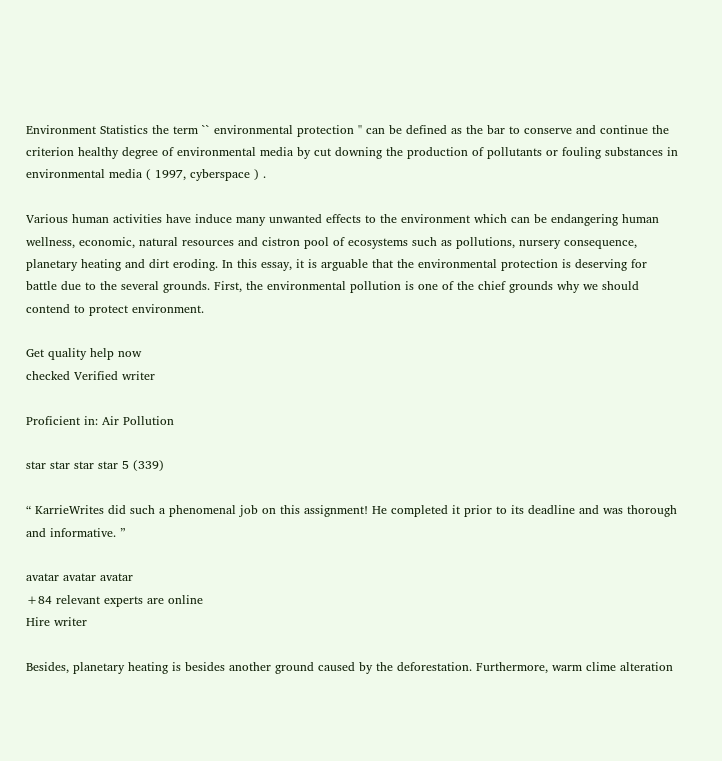Environment Statistics the term `` environmental protection '' can be defined as the bar to conserve and continue the criterion healthy degree of environmental media by cut downing the production of pollutants or fouling substances in environmental media ( 1997, cyberspace ) .

Various human activities have induce many unwanted effects to the environment which can be endangering human wellness, economic, natural resources and cistron pool of ecosystems such as pollutions, nursery consequence, planetary heating and dirt eroding. In this essay, it is arguable that the environmental protection is deserving for battle due to the several grounds. First, the environmental pollution is one of the chief grounds why we should contend to protect environment.

Get quality help now
checked Verified writer

Proficient in: Air Pollution

star star star star 5 (339)

“ KarrieWrites did such a phenomenal job on this assignment! He completed it prior to its deadline and was thorough and informative. ”

avatar avatar avatar
+84 relevant experts are online
Hire writer

Besides, planetary heating is besides another ground caused by the deforestation. Furthermore, warm clime alteration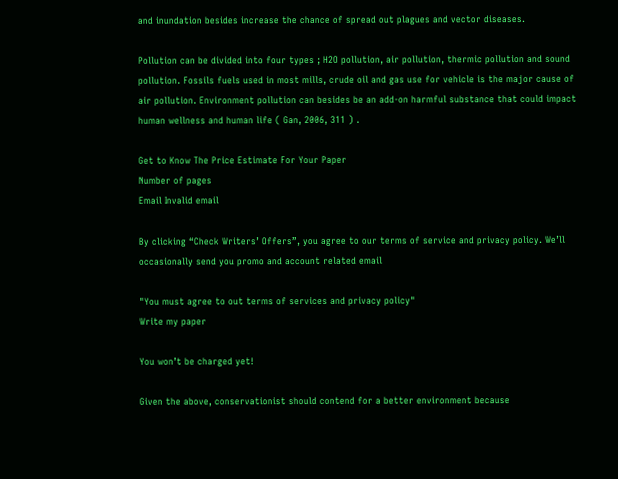and inundation besides increase the chance of spread out plagues and vector diseases.

Pollution can be divided into four types ; H2O pollution, air pollution, thermic pollution and sound pollution. Fossils fuels used in most mills, crude oil and gas use for vehicle is the major cause of air pollution. Environment pollution can besides be an add-on harmful substance that could impact human wellness and human life ( Gan, 2006, 311 ) .

Get to Know The Price Estimate For Your Paper
Number of pages
Email Invalid email

By clicking “Check Writers’ Offers”, you agree to our terms of service and privacy policy. We’ll occasionally send you promo and account related email

"You must agree to out terms of services and privacy policy"
Write my paper

You won’t be charged yet!

Given the above, conservationist should contend for a better environment because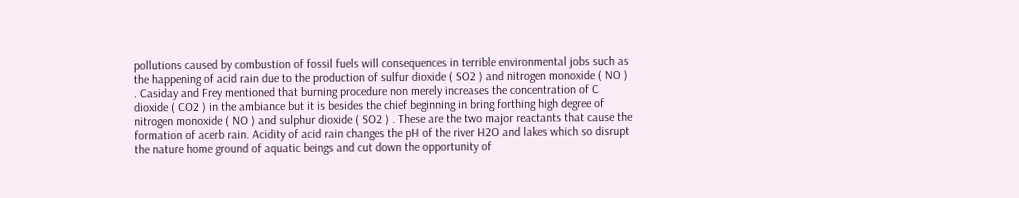pollutions caused by combustion of fossil fuels will consequences in terrible environmental jobs such as the happening of acid rain due to the production of sulfur dioxide ( SO2 ) and nitrogen monoxide ( NO ) . Casiday and Frey mentioned that burning procedure non merely increases the concentration of C dioxide ( CO2 ) in the ambiance but it is besides the chief beginning in bring forthing high degree of nitrogen monoxide ( NO ) and sulphur dioxide ( SO2 ) . These are the two major reactants that cause the formation of acerb rain. Acidity of acid rain changes the pH of the river H2O and lakes which so disrupt the nature home ground of aquatic beings and cut down the opportunity of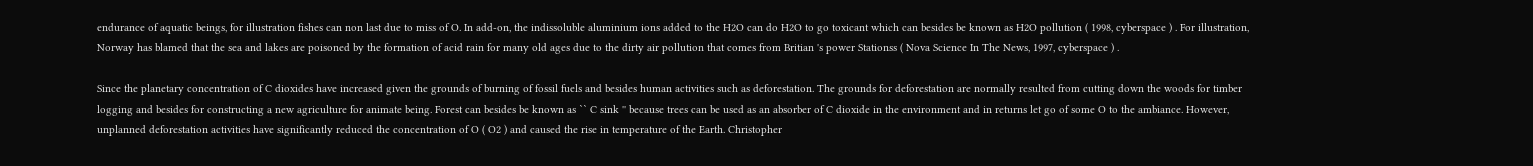endurance of aquatic beings, for illustration fishes can non last due to miss of O. In add-on, the indissoluble aluminium ions added to the H2O can do H2O to go toxicant which can besides be known as H2O pollution ( 1998, cyberspace ) . For illustration, Norway has blamed that the sea and lakes are poisoned by the formation of acid rain for many old ages due to the dirty air pollution that comes from Britian 's power Stationss ( Nova Science In The News, 1997, cyberspace ) .

Since the planetary concentration of C dioxides have increased given the grounds of burning of fossil fuels and besides human activities such as deforestation. The grounds for deforestation are normally resulted from cutting down the woods for timber logging and besides for constructing a new agriculture for animate being. Forest can besides be known as `` C sink '' because trees can be used as an absorber of C dioxide in the environment and in returns let go of some O to the ambiance. However, unplanned deforestation activities have significantly reduced the concentration of O ( O2 ) and caused the rise in temperature of the Earth. Christopher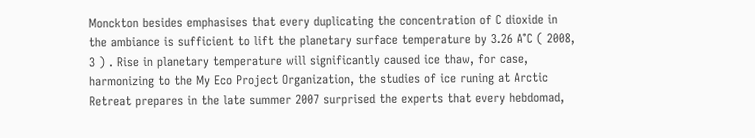Monckton besides emphasises that every duplicating the concentration of C dioxide in the ambiance is sufficient to lift the planetary surface temperature by 3.26 A°C ( 2008, 3 ) . Rise in planetary temperature will significantly caused ice thaw, for case, harmonizing to the My Eco Project Organization, the studies of ice runing at Arctic Retreat prepares in the late summer 2007 surprised the experts that every hebdomad,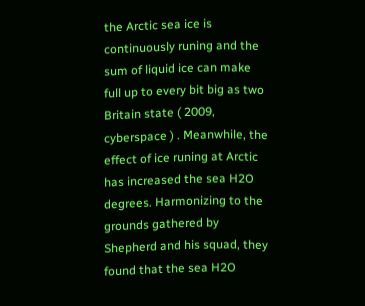the Arctic sea ice is continuously runing and the sum of liquid ice can make full up to every bit big as two Britain state ( 2009, cyberspace ) . Meanwhile, the effect of ice runing at Arctic has increased the sea H2O degrees. Harmonizing to the grounds gathered by Shepherd and his squad, they found that the sea H2O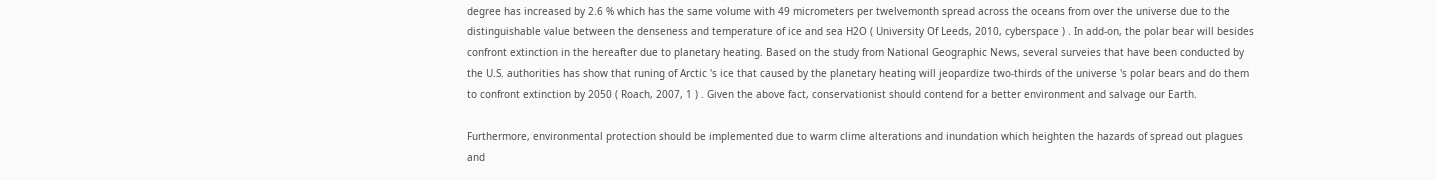degree has increased by 2.6 % which has the same volume with 49 micrometers per twelvemonth spread across the oceans from over the universe due to the distinguishable value between the denseness and temperature of ice and sea H2O ( University Of Leeds, 2010, cyberspace ) . In add-on, the polar bear will besides confront extinction in the hereafter due to planetary heating. Based on the study from National Geographic News, several surveies that have been conducted by the U.S. authorities has show that runing of Arctic 's ice that caused by the planetary heating will jeopardize two-thirds of the universe 's polar bears and do them to confront extinction by 2050 ( Roach, 2007, 1 ) . Given the above fact, conservationist should contend for a better environment and salvage our Earth.

Furthermore, environmental protection should be implemented due to warm clime alterations and inundation which heighten the hazards of spread out plagues and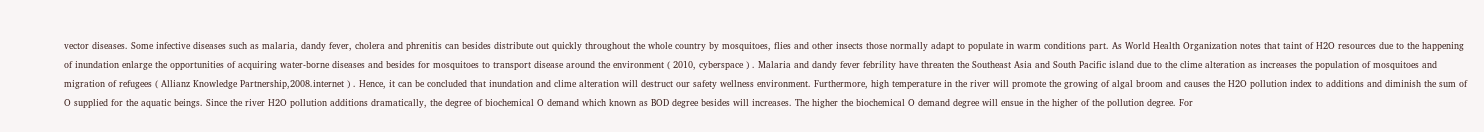vector diseases. Some infective diseases such as malaria, dandy fever, cholera and phrenitis can besides distribute out quickly throughout the whole country by mosquitoes, flies and other insects those normally adapt to populate in warm conditions part. As World Health Organization notes that taint of H2O resources due to the happening of inundation enlarge the opportunities of acquiring water-borne diseases and besides for mosquitoes to transport disease around the environment ( 2010, cyberspace ) . Malaria and dandy fever febrility have threaten the Southeast Asia and South Pacific island due to the clime alteration as increases the population of mosquitoes and migration of refugees ( Allianz Knowledge Partnership,2008.internet ) . Hence, it can be concluded that inundation and clime alteration will destruct our safety wellness environment. Furthermore, high temperature in the river will promote the growing of algal broom and causes the H2O pollution index to additions and diminish the sum of O supplied for the aquatic beings. Since the river H2O pollution additions dramatically, the degree of biochemical O demand which known as BOD degree besides will increases. The higher the biochemical O demand degree will ensue in the higher of the pollution degree. For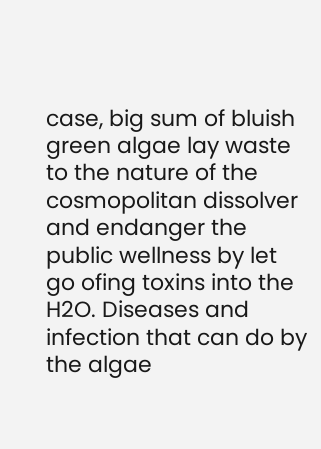case, big sum of bluish green algae lay waste to the nature of the cosmopolitan dissolver and endanger the public wellness by let go ofing toxins into the H2O. Diseases and infection that can do by the algae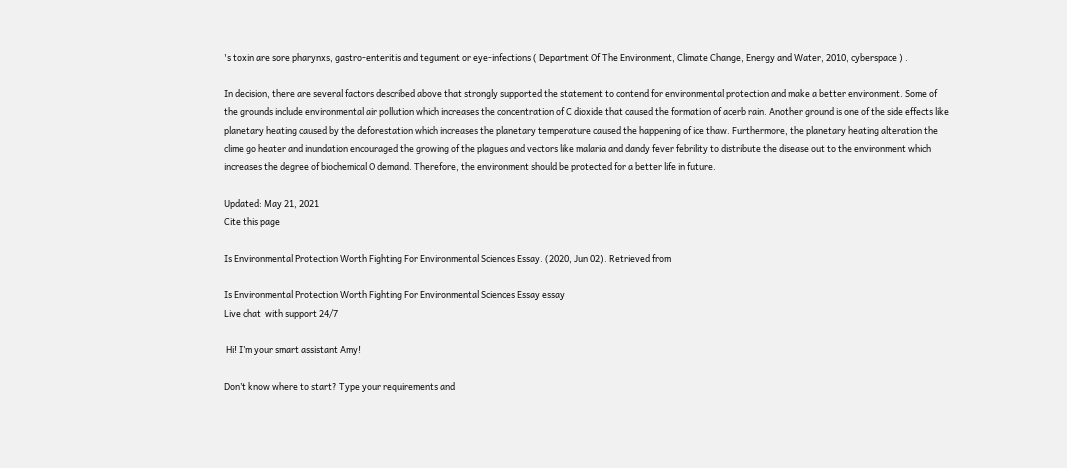's toxin are sore pharynxs, gastro-enteritis and tegument or eye-infections ( Department Of The Environment, Climate Change, Energy and Water, 2010, cyberspace ) .

In decision, there are several factors described above that strongly supported the statement to contend for environmental protection and make a better environment. Some of the grounds include environmental air pollution which increases the concentration of C dioxide that caused the formation of acerb rain. Another ground is one of the side effects like planetary heating caused by the deforestation which increases the planetary temperature caused the happening of ice thaw. Furthermore, the planetary heating alteration the clime go heater and inundation encouraged the growing of the plagues and vectors like malaria and dandy fever febrility to distribute the disease out to the environment which increases the degree of biochemical O demand. Therefore, the environment should be protected for a better life in future.

Updated: May 21, 2021
Cite this page

Is Environmental Protection Worth Fighting For Environmental Sciences Essay. (2020, Jun 02). Retrieved from

Is Environmental Protection Worth Fighting For Environmental Sciences Essay essay
Live chat  with support 24/7

 Hi! I’m your smart assistant Amy!

Don’t know where to start? Type your requirements and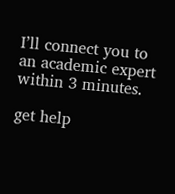I’ll connect you to an academic expert within 3 minutes.

get help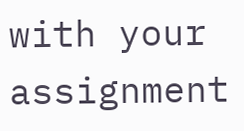with your assignment